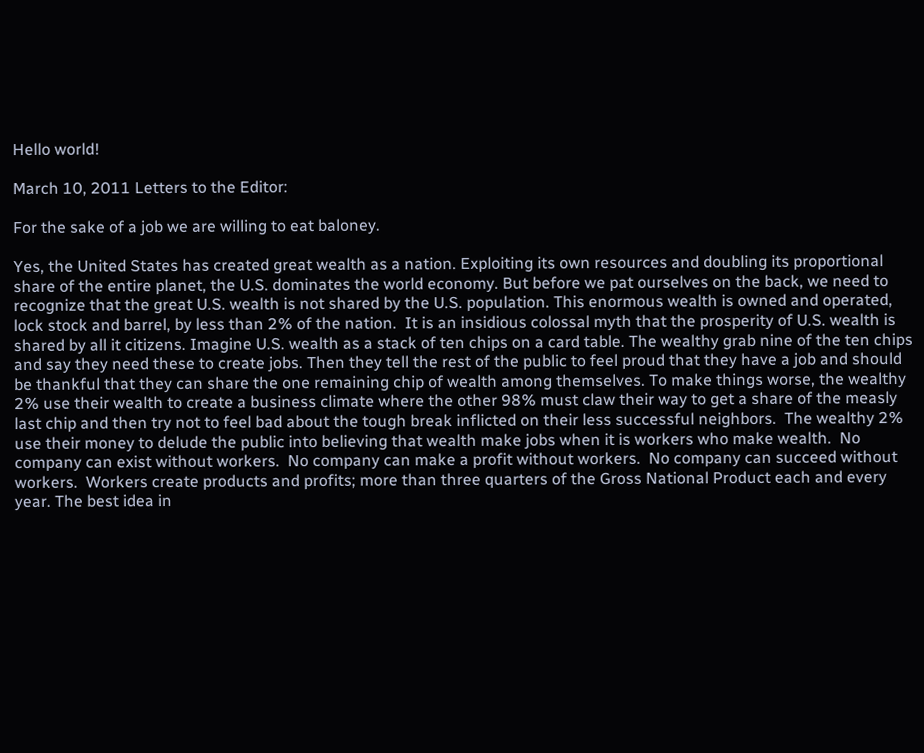Hello world!

March 10, 2011 Letters to the Editor:

For the sake of a job we are willing to eat baloney.

Yes, the United States has created great wealth as a nation. Exploiting its own resources and doubling its proportional share of the entire planet, the U.S. dominates the world economy. But before we pat ourselves on the back, we need to recognize that the great U.S. wealth is not shared by the U.S. population. This enormous wealth is owned and operated, lock stock and barrel, by less than 2% of the nation.  It is an insidious colossal myth that the prosperity of U.S. wealth is shared by all it citizens. Imagine U.S. wealth as a stack of ten chips on a card table. The wealthy grab nine of the ten chips and say they need these to create jobs. Then they tell the rest of the public to feel proud that they have a job and should be thankful that they can share the one remaining chip of wealth among themselves. To make things worse, the wealthy 2% use their wealth to create a business climate where the other 98% must claw their way to get a share of the measly last chip and then try not to feel bad about the tough break inflicted on their less successful neighbors.  The wealthy 2% use their money to delude the public into believing that wealth make jobs when it is workers who make wealth.  No company can exist without workers.  No company can make a profit without workers.  No company can succeed without workers.  Workers create products and profits; more than three quarters of the Gross National Product each and every year. The best idea in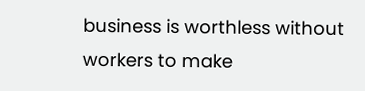business is worthless without workers to make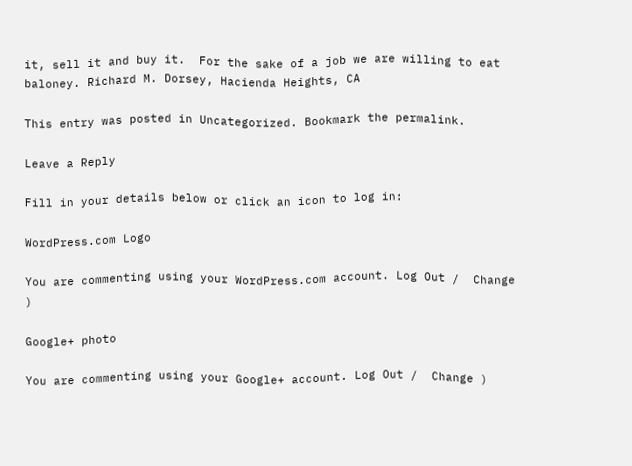it, sell it and buy it.  For the sake of a job we are willing to eat baloney. Richard M. Dorsey, Hacienda Heights, CA

This entry was posted in Uncategorized. Bookmark the permalink.

Leave a Reply

Fill in your details below or click an icon to log in:

WordPress.com Logo

You are commenting using your WordPress.com account. Log Out /  Change )

Google+ photo

You are commenting using your Google+ account. Log Out /  Change )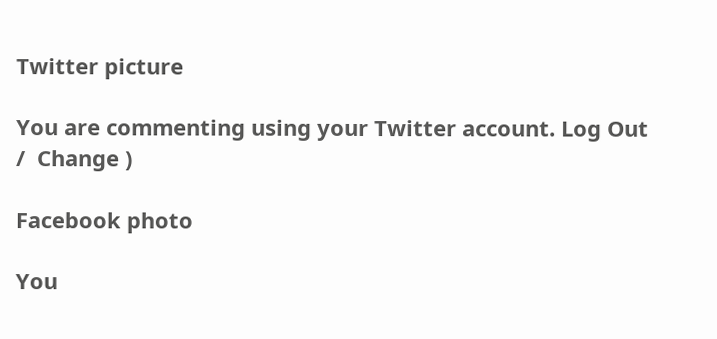Twitter picture

You are commenting using your Twitter account. Log Out /  Change )

Facebook photo

You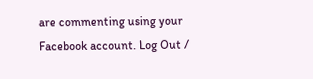are commenting using your Facebook account. Log Out /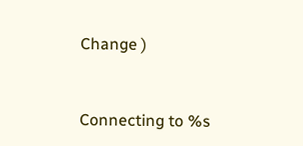Change )


Connecting to %s